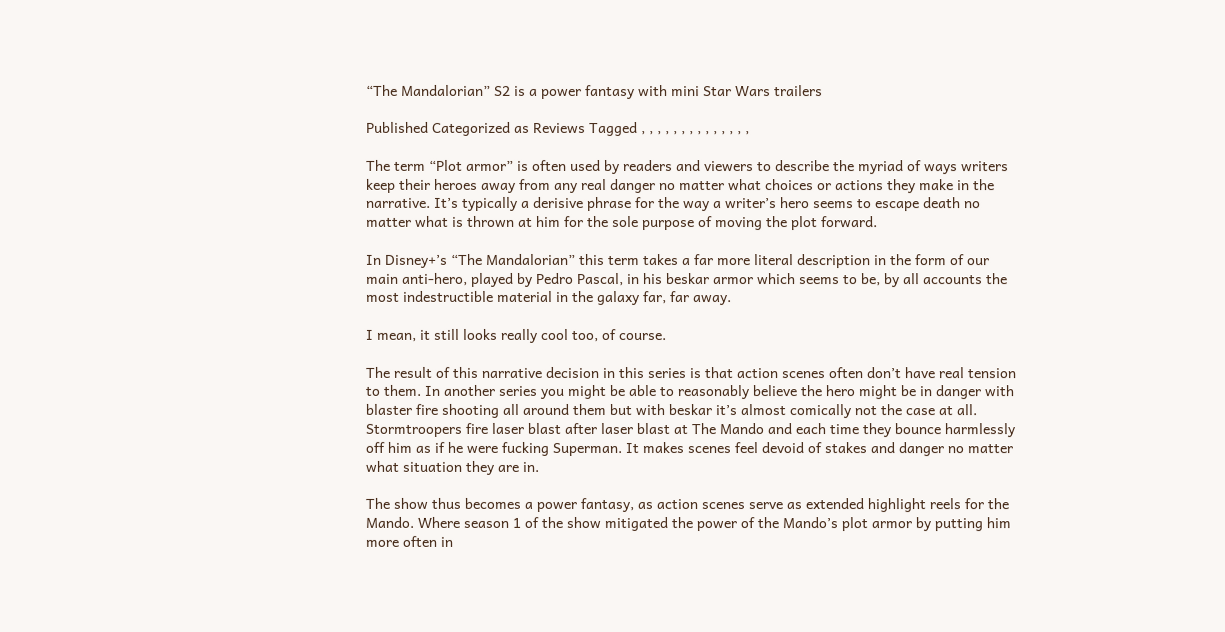“The Mandalorian” S2 is a power fantasy with mini Star Wars trailers

Published Categorized as Reviews Tagged , , , , , , , , , , , , , ,

The term “Plot armor” is often used by readers and viewers to describe the myriad of ways writers keep their heroes away from any real danger no matter what choices or actions they make in the narrative. It’s typically a derisive phrase for the way a writer’s hero seems to escape death no matter what is thrown at him for the sole purpose of moving the plot forward.

In Disney+’s “The Mandalorian” this term takes a far more literal description in the form of our main anti-hero, played by Pedro Pascal, in his beskar armor which seems to be, by all accounts the most indestructible material in the galaxy far, far away.

I mean, it still looks really cool too, of course.

The result of this narrative decision in this series is that action scenes often don’t have real tension to them. In another series you might be able to reasonably believe the hero might be in danger with blaster fire shooting all around them but with beskar it’s almost comically not the case at all. Stormtroopers fire laser blast after laser blast at The Mando and each time they bounce harmlessly off him as if he were fucking Superman. It makes scenes feel devoid of stakes and danger no matter what situation they are in.

The show thus becomes a power fantasy, as action scenes serve as extended highlight reels for the Mando. Where season 1 of the show mitigated the power of the Mando’s plot armor by putting him more often in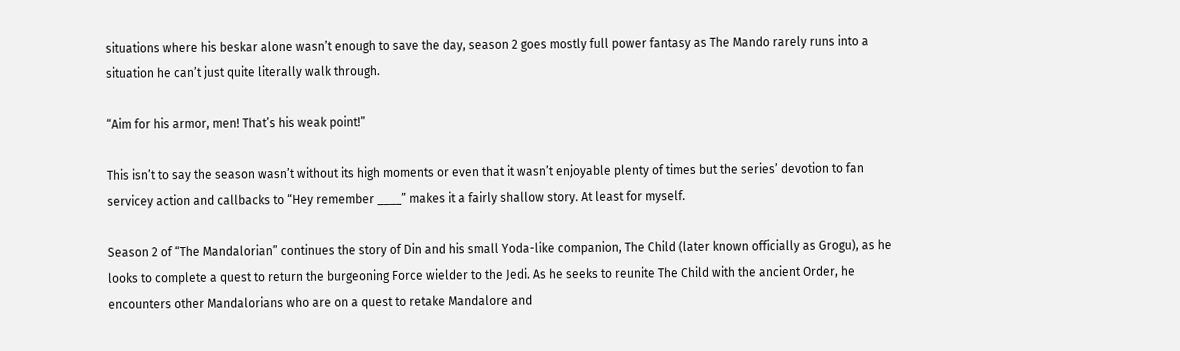situations where his beskar alone wasn’t enough to save the day, season 2 goes mostly full power fantasy as The Mando rarely runs into a situation he can’t just quite literally walk through.

“Aim for his armor, men! That’s his weak point!”

This isn’t to say the season wasn’t without its high moments or even that it wasn’t enjoyable plenty of times but the series’ devotion to fan servicey action and callbacks to “Hey remember ____” makes it a fairly shallow story. At least for myself.

Season 2 of “The Mandalorian” continues the story of Din and his small Yoda-like companion, The Child (later known officially as Grogu), as he looks to complete a quest to return the burgeoning Force wielder to the Jedi. As he seeks to reunite The Child with the ancient Order, he encounters other Mandalorians who are on a quest to retake Mandalore and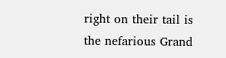right on their tail is the nefarious Grand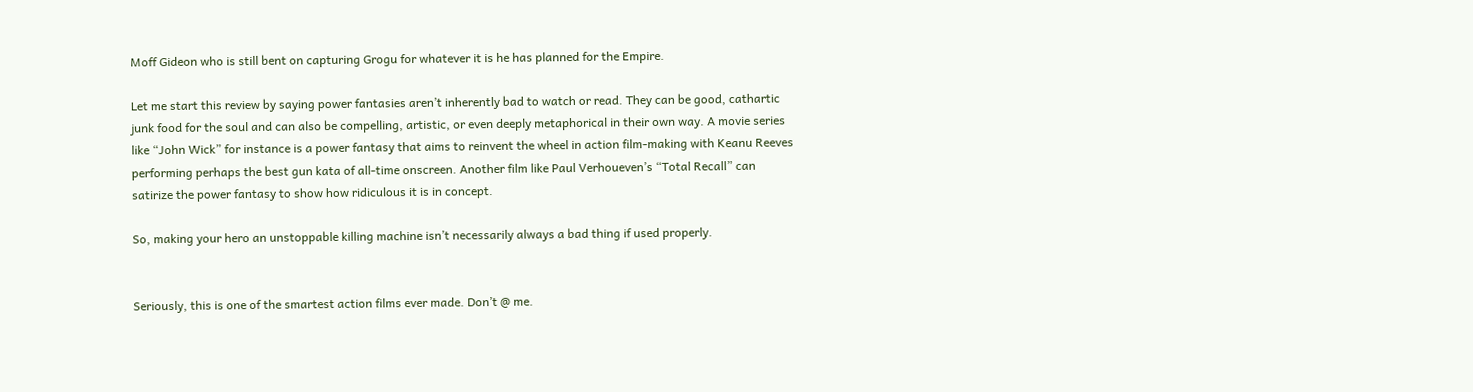Moff Gideon who is still bent on capturing Grogu for whatever it is he has planned for the Empire.

Let me start this review by saying power fantasies aren’t inherently bad to watch or read. They can be good, cathartic junk food for the soul and can also be compelling, artistic, or even deeply metaphorical in their own way. A movie series like “John Wick” for instance is a power fantasy that aims to reinvent the wheel in action film-making with Keanu Reeves performing perhaps the best gun kata of all-time onscreen. Another film like Paul Verhoueven’s “Total Recall” can satirize the power fantasy to show how ridiculous it is in concept.

So, making your hero an unstoppable killing machine isn’t necessarily always a bad thing if used properly.


Seriously, this is one of the smartest action films ever made. Don’t @ me.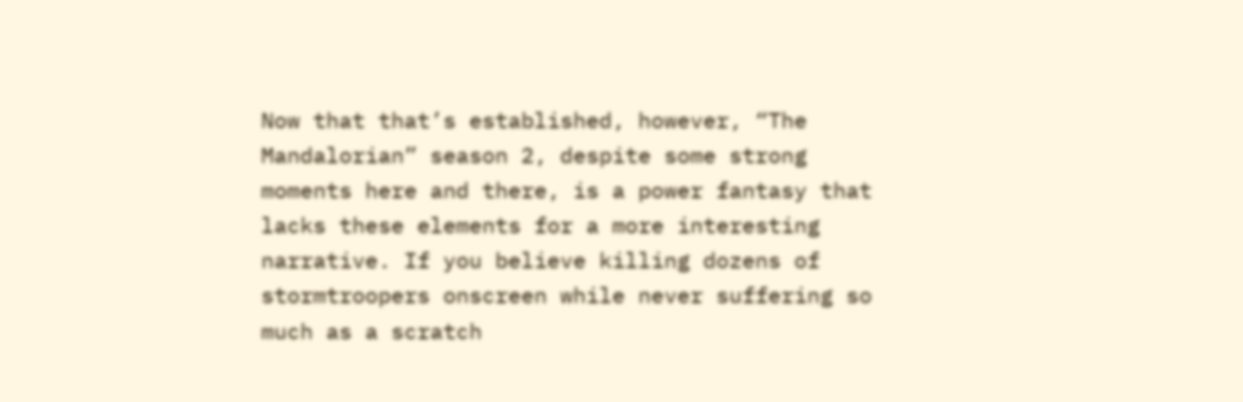Now that that’s established, however, “The Mandalorian” season 2, despite some strong moments here and there, is a power fantasy that lacks these elements for a more interesting narrative. If you believe killing dozens of stormtroopers onscreen while never suffering so much as a scratch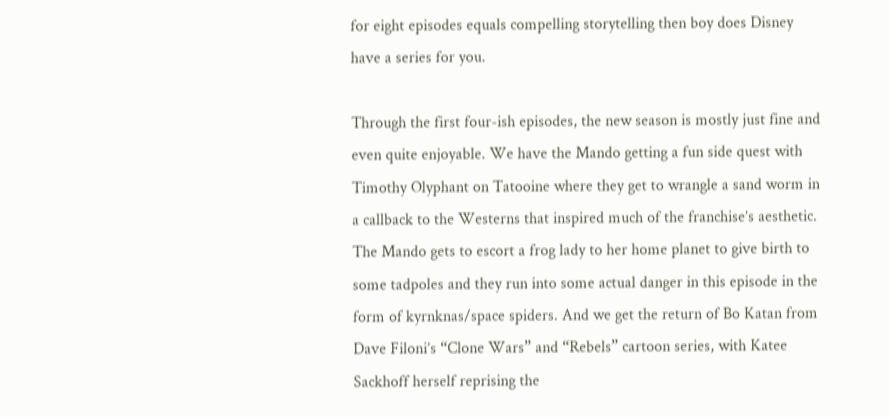for eight episodes equals compelling storytelling then boy does Disney have a series for you.

Through the first four-ish episodes, the new season is mostly just fine and even quite enjoyable. We have the Mando getting a fun side quest with Timothy Olyphant on Tatooine where they get to wrangle a sand worm in a callback to the Westerns that inspired much of the franchise’s aesthetic. The Mando gets to escort a frog lady to her home planet to give birth to some tadpoles and they run into some actual danger in this episode in the form of kyrnknas/space spiders. And we get the return of Bo Katan from Dave Filoni’s “Clone Wars” and “Rebels” cartoon series, with Katee Sackhoff herself reprising the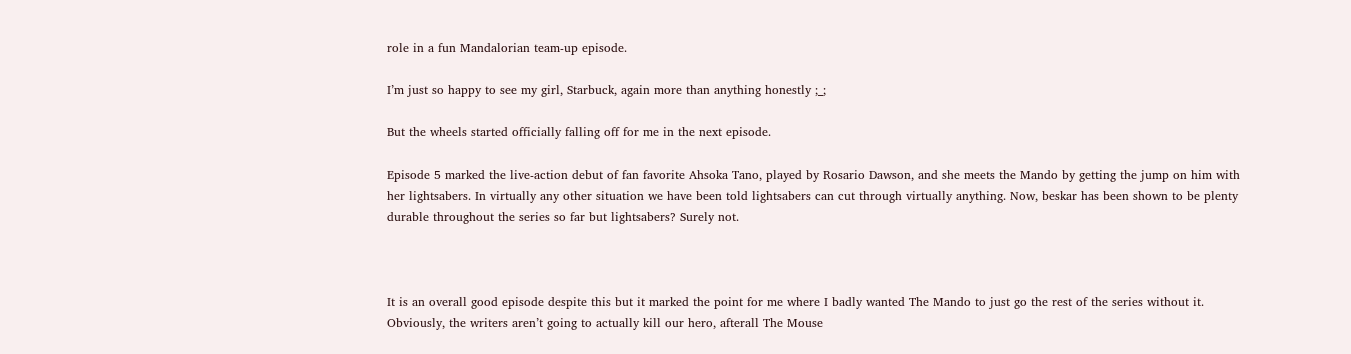role in a fun Mandalorian team-up episode.

I’m just so happy to see my girl, Starbuck, again more than anything honestly ;_;

But the wheels started officially falling off for me in the next episode.

Episode 5 marked the live-action debut of fan favorite Ahsoka Tano, played by Rosario Dawson, and she meets the Mando by getting the jump on him with her lightsabers. In virtually any other situation we have been told lightsabers can cut through virtually anything. Now, beskar has been shown to be plenty durable throughout the series so far but lightsabers? Surely not.



It is an overall good episode despite this but it marked the point for me where I badly wanted The Mando to just go the rest of the series without it. Obviously, the writers aren’t going to actually kill our hero, afterall The Mouse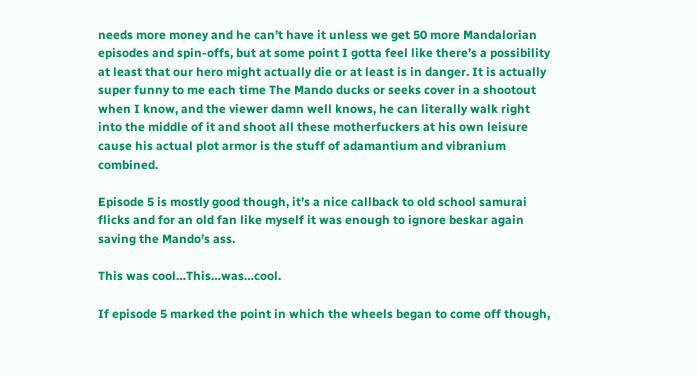needs more money and he can’t have it unless we get 50 more Mandalorian episodes and spin-offs, but at some point I gotta feel like there’s a possibility at least that our hero might actually die or at least is in danger. It is actually super funny to me each time The Mando ducks or seeks cover in a shootout when I know, and the viewer damn well knows, he can literally walk right into the middle of it and shoot all these motherfuckers at his own leisure cause his actual plot armor is the stuff of adamantium and vibranium combined.

Episode 5 is mostly good though, it’s a nice callback to old school samurai flicks and for an old fan like myself it was enough to ignore beskar again saving the Mando’s ass.

This was cool…This…was…cool.

If episode 5 marked the point in which the wheels began to come off though,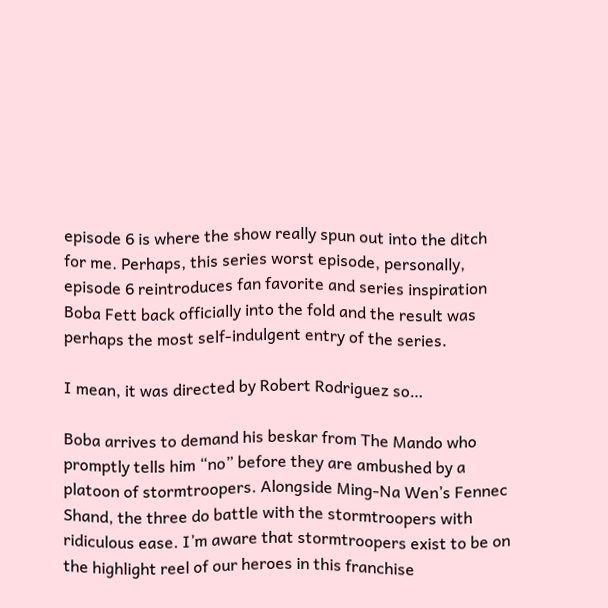episode 6 is where the show really spun out into the ditch for me. Perhaps, this series worst episode, personally, episode 6 reintroduces fan favorite and series inspiration Boba Fett back officially into the fold and the result was perhaps the most self-indulgent entry of the series.

I mean, it was directed by Robert Rodriguez so…

Boba arrives to demand his beskar from The Mando who promptly tells him “no” before they are ambushed by a platoon of stormtroopers. Alongside Ming-Na Wen’s Fennec Shand, the three do battle with the stormtroopers with ridiculous ease. I’m aware that stormtroopers exist to be on the highlight reel of our heroes in this franchise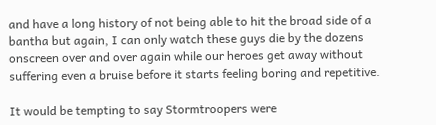and have a long history of not being able to hit the broad side of a bantha but again, I can only watch these guys die by the dozens onscreen over and over again while our heroes get away without suffering even a bruise before it starts feeling boring and repetitive.

It would be tempting to say Stormtroopers were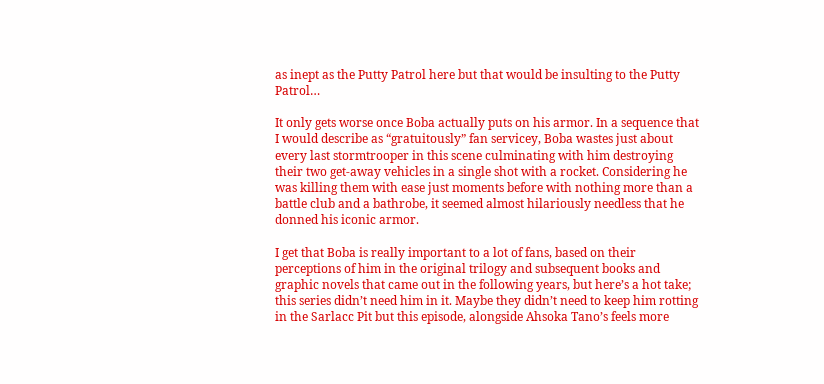as inept as the Putty Patrol here but that would be insulting to the Putty Patrol…

It only gets worse once Boba actually puts on his armor. In a sequence that I would describe as “gratuitously” fan servicey, Boba wastes just about every last stormtrooper in this scene culminating with him destroying their two get-away vehicles in a single shot with a rocket. Considering he was killing them with ease just moments before with nothing more than a battle club and a bathrobe, it seemed almost hilariously needless that he donned his iconic armor.

I get that Boba is really important to a lot of fans, based on their perceptions of him in the original trilogy and subsequent books and graphic novels that came out in the following years, but here’s a hot take; this series didn’t need him in it. Maybe they didn’t need to keep him rotting in the Sarlacc Pit but this episode, alongside Ahsoka Tano’s feels more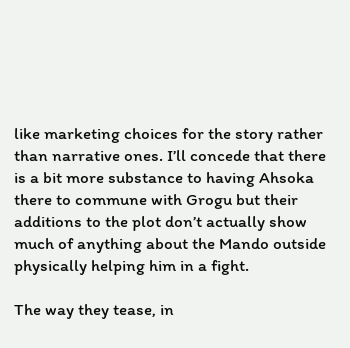like marketing choices for the story rather than narrative ones. I’ll concede that there is a bit more substance to having Ahsoka there to commune with Grogu but their additions to the plot don’t actually show much of anything about the Mando outside physically helping him in a fight.

The way they tease, in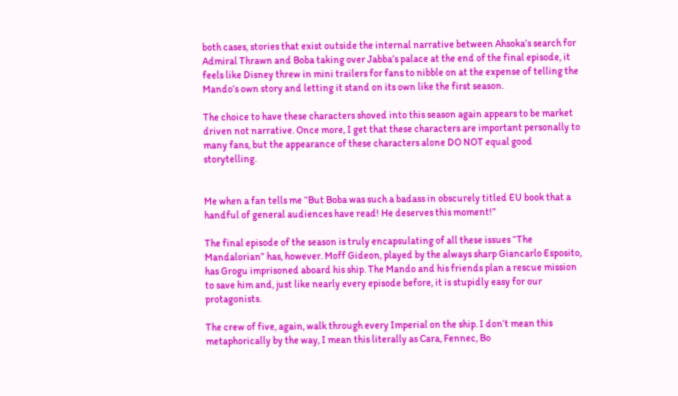both cases, stories that exist outside the internal narrative between Ahsoka’s search for Admiral Thrawn and Boba taking over Jabba’s palace at the end of the final episode, it feels like Disney threw in mini trailers for fans to nibble on at the expense of telling the Mando’s own story and letting it stand on its own like the first season.

The choice to have these characters shoved into this season again appears to be market driven not narrative. Once more, I get that these characters are important personally to many fans, but the appearance of these characters alone DO NOT equal good storytelling.


Me when a fan tells me “But Boba was such a badass in obscurely titled EU book that a handful of general audiences have read! He deserves this moment!”

The final episode of the season is truly encapsulating of all these issues “The Mandalorian” has, however. Moff Gideon, played by the always sharp Giancarlo Esposito, has Grogu imprisoned aboard his ship. The Mando and his friends plan a rescue mission to save him and, just like nearly every episode before, it is stupidly easy for our protagonists.

The crew of five, again, walk through every Imperial on the ship. I don’t mean this metaphorically by the way, I mean this literally as Cara, Fennec, Bo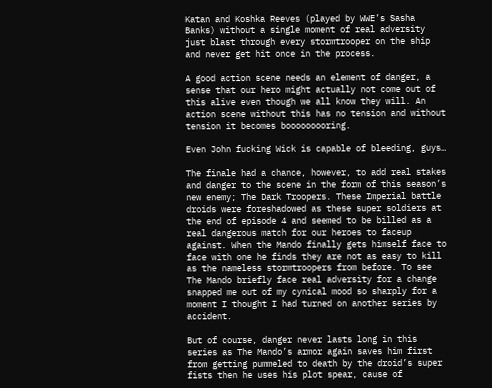Katan and Koshka Reeves (played by WWE’s Sasha Banks) without a single moment of real adversity just blast through every stormtrooper on the ship and never get hit once in the process.

A good action scene needs an element of danger, a sense that our hero might actually not come out of this alive even though we all know they will. An action scene without this has no tension and without tension it becomes booooooooring.

Even John fucking Wick is capable of bleeding, guys…

The finale had a chance, however, to add real stakes and danger to the scene in the form of this season’s new enemy; The Dark Troopers. These Imperial battle droids were foreshadowed as these super soldiers at the end of episode 4 and seemed to be billed as a real dangerous match for our heroes to faceup against. When the Mando finally gets himself face to face with one he finds they are not as easy to kill as the nameless stormtroopers from before. To see The Mando briefly face real adversity for a change snapped me out of my cynical mood so sharply for a moment I thought I had turned on another series by accident.

But of course, danger never lasts long in this series as The Mando’s armor again saves him first from getting pummeled to death by the droid’s super fists then he uses his plot spear, cause of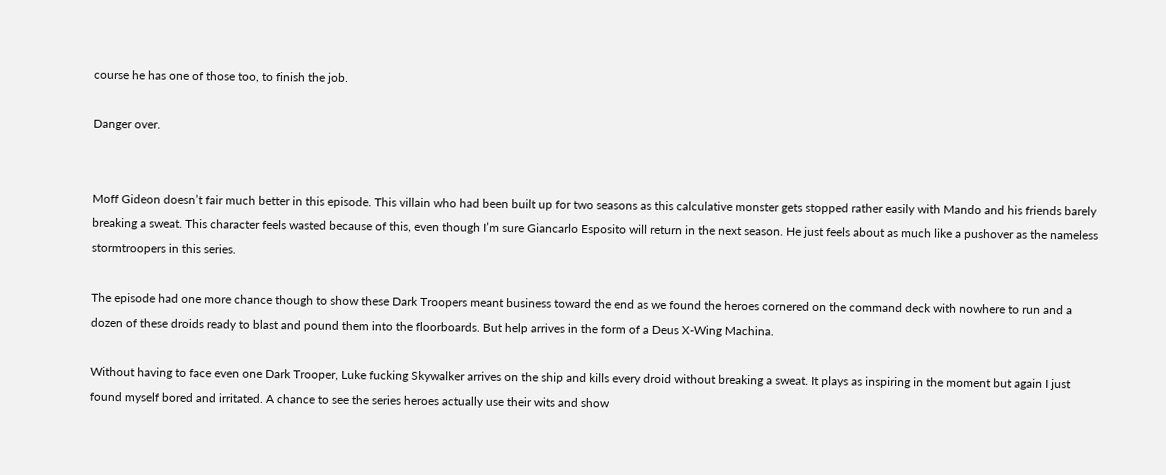course he has one of those too, to finish the job.

Danger over.


Moff Gideon doesn’t fair much better in this episode. This villain who had been built up for two seasons as this calculative monster gets stopped rather easily with Mando and his friends barely breaking a sweat. This character feels wasted because of this, even though I’m sure Giancarlo Esposito will return in the next season. He just feels about as much like a pushover as the nameless stormtroopers in this series.

The episode had one more chance though to show these Dark Troopers meant business toward the end as we found the heroes cornered on the command deck with nowhere to run and a dozen of these droids ready to blast and pound them into the floorboards. But help arrives in the form of a Deus X-Wing Machina.

Without having to face even one Dark Trooper, Luke fucking Skywalker arrives on the ship and kills every droid without breaking a sweat. It plays as inspiring in the moment but again I just found myself bored and irritated. A chance to see the series heroes actually use their wits and show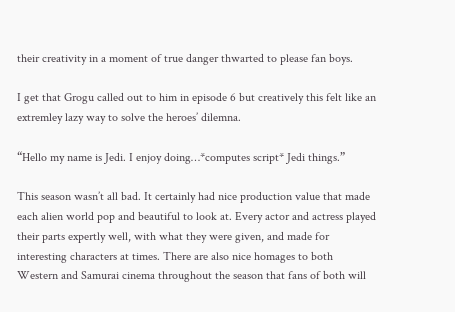their creativity in a moment of true danger thwarted to please fan boys.

I get that Grogu called out to him in episode 6 but creatively this felt like an extremley lazy way to solve the heroes’ dilemna.

“Hello my name is Jedi. I enjoy doing…*computes script* Jedi things.”

This season wasn’t all bad. It certainly had nice production value that made each alien world pop and beautiful to look at. Every actor and actress played their parts expertly well, with what they were given, and made for interesting characters at times. There are also nice homages to both Western and Samurai cinema throughout the season that fans of both will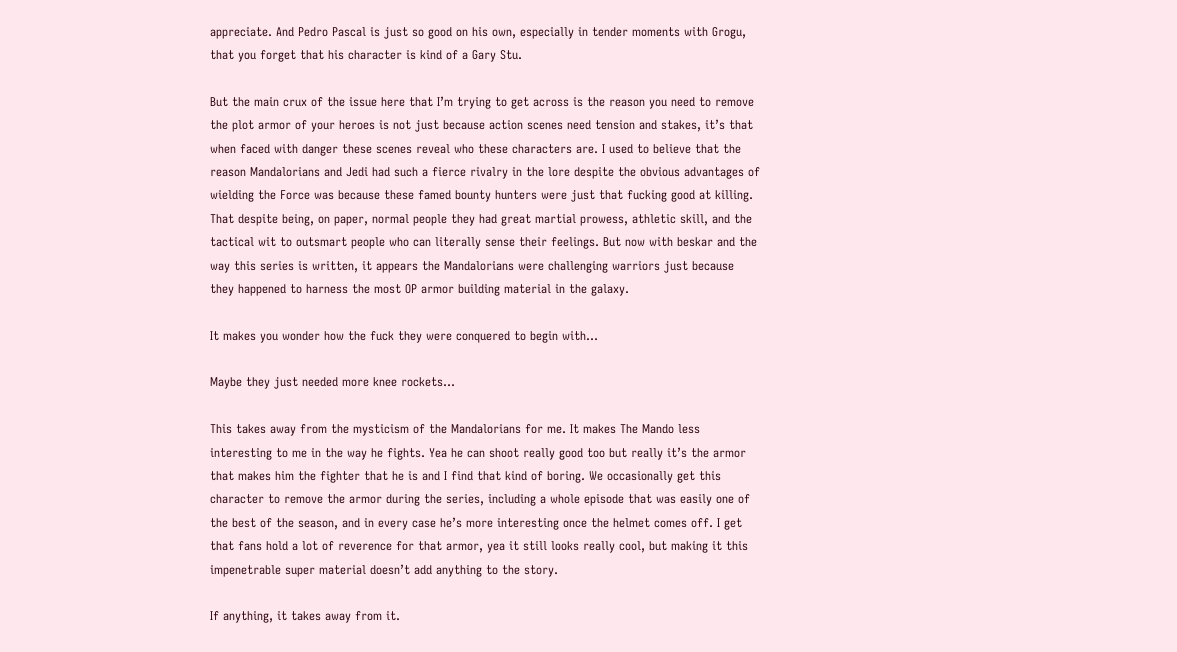appreciate. And Pedro Pascal is just so good on his own, especially in tender moments with Grogu, that you forget that his character is kind of a Gary Stu.

But the main crux of the issue here that I’m trying to get across is the reason you need to remove the plot armor of your heroes is not just because action scenes need tension and stakes, it’s that when faced with danger these scenes reveal who these characters are. I used to believe that the reason Mandalorians and Jedi had such a fierce rivalry in the lore despite the obvious advantages of wielding the Force was because these famed bounty hunters were just that fucking good at killing. That despite being, on paper, normal people they had great martial prowess, athletic skill, and the tactical wit to outsmart people who can literally sense their feelings. But now with beskar and the way this series is written, it appears the Mandalorians were challenging warriors just because they happened to harness the most OP armor building material in the galaxy.

It makes you wonder how the fuck they were conquered to begin with…

Maybe they just needed more knee rockets…

This takes away from the mysticism of the Mandalorians for me. It makes The Mando less interesting to me in the way he fights. Yea he can shoot really good too but really it’s the armor that makes him the fighter that he is and I find that kind of boring. We occasionally get this character to remove the armor during the series, including a whole episode that was easily one of the best of the season, and in every case he’s more interesting once the helmet comes off. I get that fans hold a lot of reverence for that armor, yea it still looks really cool, but making it this impenetrable super material doesn’t add anything to the story.

If anything, it takes away from it.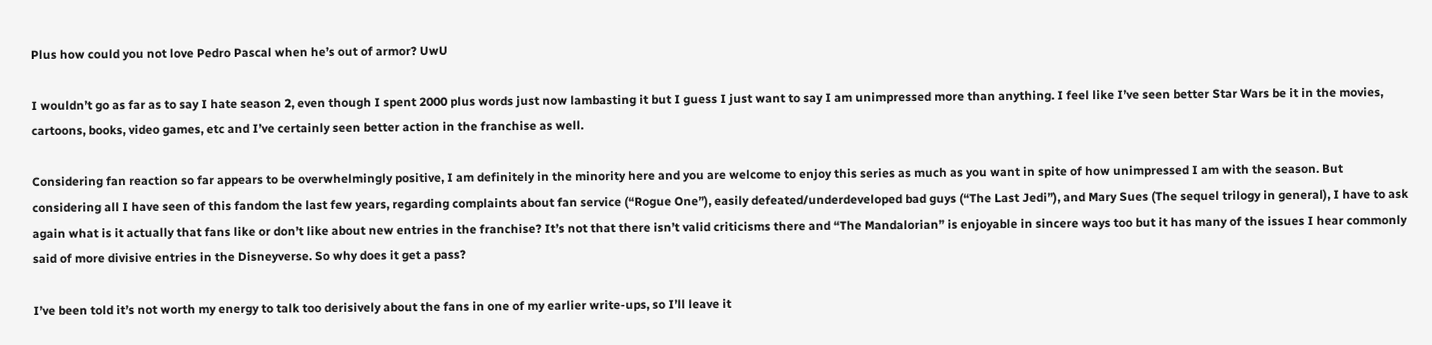Plus how could you not love Pedro Pascal when he’s out of armor? UwU

I wouldn’t go as far as to say I hate season 2, even though I spent 2000 plus words just now lambasting it but I guess I just want to say I am unimpressed more than anything. I feel like I’ve seen better Star Wars be it in the movies, cartoons, books, video games, etc and I’ve certainly seen better action in the franchise as well.

Considering fan reaction so far appears to be overwhelmingly positive, I am definitely in the minority here and you are welcome to enjoy this series as much as you want in spite of how unimpressed I am with the season. But considering all I have seen of this fandom the last few years, regarding complaints about fan service (“Rogue One”), easily defeated/underdeveloped bad guys (“The Last Jedi”), and Mary Sues (The sequel trilogy in general), I have to ask again what is it actually that fans like or don’t like about new entries in the franchise? It’s not that there isn’t valid criticisms there and “The Mandalorian” is enjoyable in sincere ways too but it has many of the issues I hear commonly said of more divisive entries in the Disneyverse. So why does it get a pass?

I’ve been told it’s not worth my energy to talk too derisively about the fans in one of my earlier write-ups, so I’ll leave it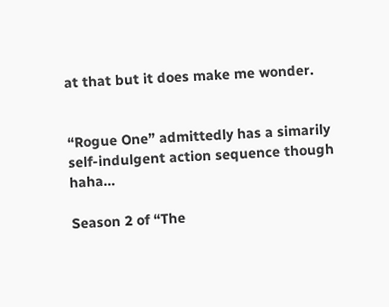at that but it does make me wonder.


“Rogue One” admittedly has a simarily self-indulgent action sequence though haha…

Season 2 of “The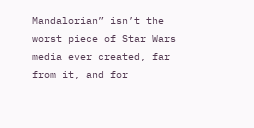Mandalorian” isn’t the worst piece of Star Wars media ever created, far from it, and for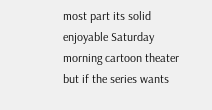most part its solid enjoyable Saturday morning cartoon theater but if the series wants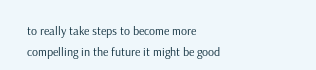to really take steps to become more compelling in the future it might be good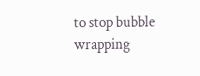to stop bubble wrapping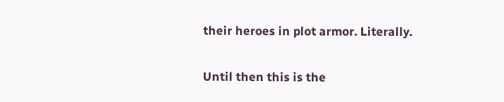their heroes in plot armor. Literally.

Until then this is the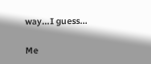way…I guess…

Me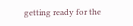getting ready for the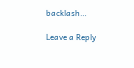backlash…

Leave a Reply